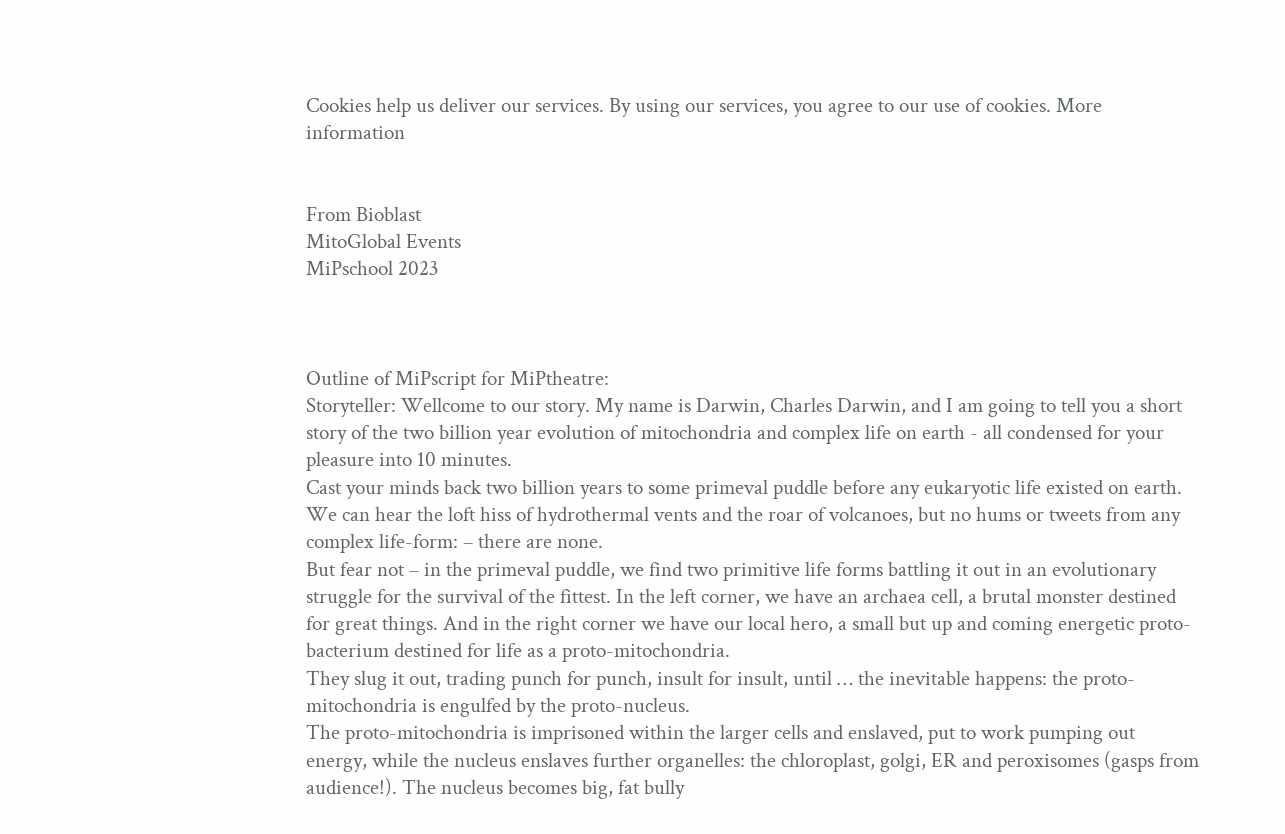Cookies help us deliver our services. By using our services, you agree to our use of cookies. More information


From Bioblast
MitoGlobal Events
MiPschool 2023



Outline of MiPscript for MiPtheatre:
Storyteller: Wellcome to our story. My name is Darwin, Charles Darwin, and I am going to tell you a short story of the two billion year evolution of mitochondria and complex life on earth - all condensed for your pleasure into 10 minutes.
Cast your minds back two billion years to some primeval puddle before any eukaryotic life existed on earth. We can hear the loft hiss of hydrothermal vents and the roar of volcanoes, but no hums or tweets from any complex life-form: – there are none.
But fear not – in the primeval puddle, we find two primitive life forms battling it out in an evolutionary struggle for the survival of the fittest. In the left corner, we have an archaea cell, a brutal monster destined for great things. And in the right corner we have our local hero, a small but up and coming energetic proto-bacterium destined for life as a proto-mitochondria.
They slug it out, trading punch for punch, insult for insult, until … the inevitable happens: the proto-mitochondria is engulfed by the proto-nucleus.
The proto-mitochondria is imprisoned within the larger cells and enslaved, put to work pumping out energy, while the nucleus enslaves further organelles: the chloroplast, golgi, ER and peroxisomes (gasps from audience!). The nucleus becomes big, fat bully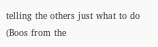telling the others just what to do (Boos from the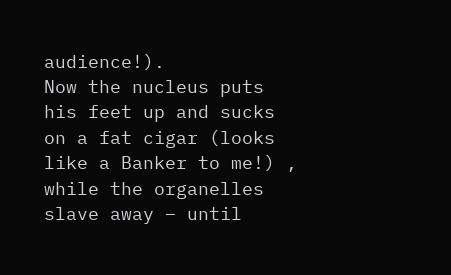audience!).
Now the nucleus puts his feet up and sucks on a fat cigar (looks like a Banker to me!) , while the organelles slave away – until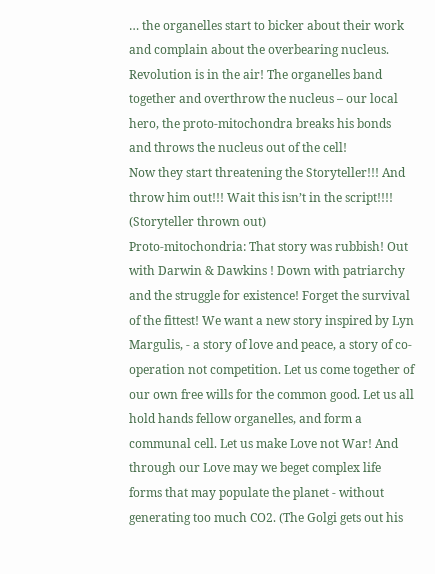… the organelles start to bicker about their work and complain about the overbearing nucleus. Revolution is in the air! The organelles band together and overthrow the nucleus – our local hero, the proto-mitochondra breaks his bonds and throws the nucleus out of the cell!
Now they start threatening the Storyteller!!! And throw him out!!! Wait this isn’t in the script!!!! (Storyteller thrown out)
Proto-mitochondria: That story was rubbish! Out with Darwin & Dawkins ! Down with patriarchy and the struggle for existence! Forget the survival of the fittest! We want a new story inspired by Lyn Margulis, - a story of love and peace, a story of co-operation not competition. Let us come together of our own free wills for the common good. Let us all hold hands fellow organelles, and form a communal cell. Let us make Love not War! And through our Love may we beget complex life forms that may populate the planet - without generating too much CO2. (The Golgi gets out his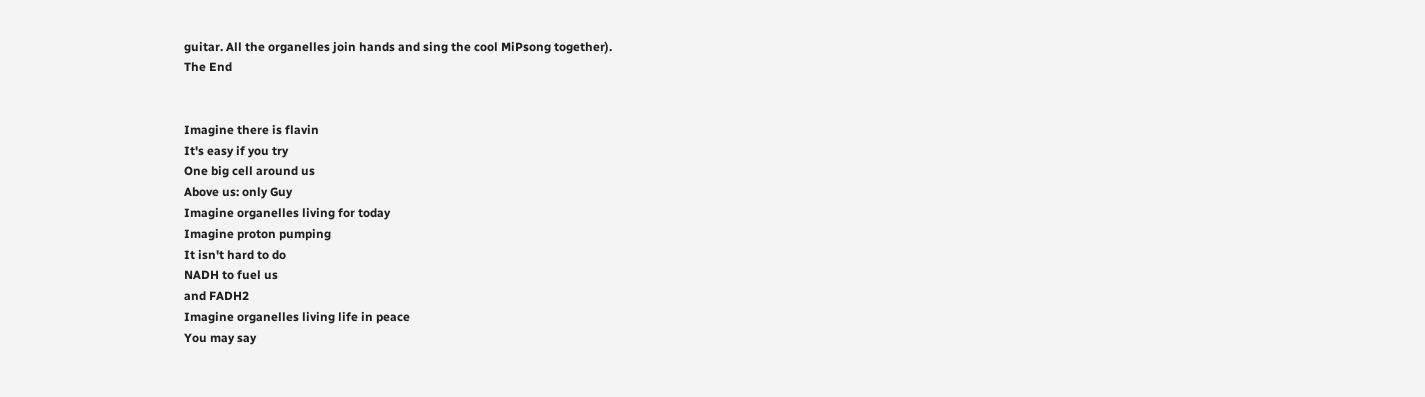guitar. All the organelles join hands and sing the cool MiPsong together).
The End


Imagine there is flavin
It's easy if you try
One big cell around us
Above us: only Guy
Imagine organelles living for today
Imagine proton pumping
It isn't hard to do
NADH to fuel us
and FADH2
Imagine organelles living life in peace
You may say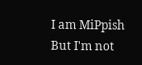I am MiPpish
But I'm not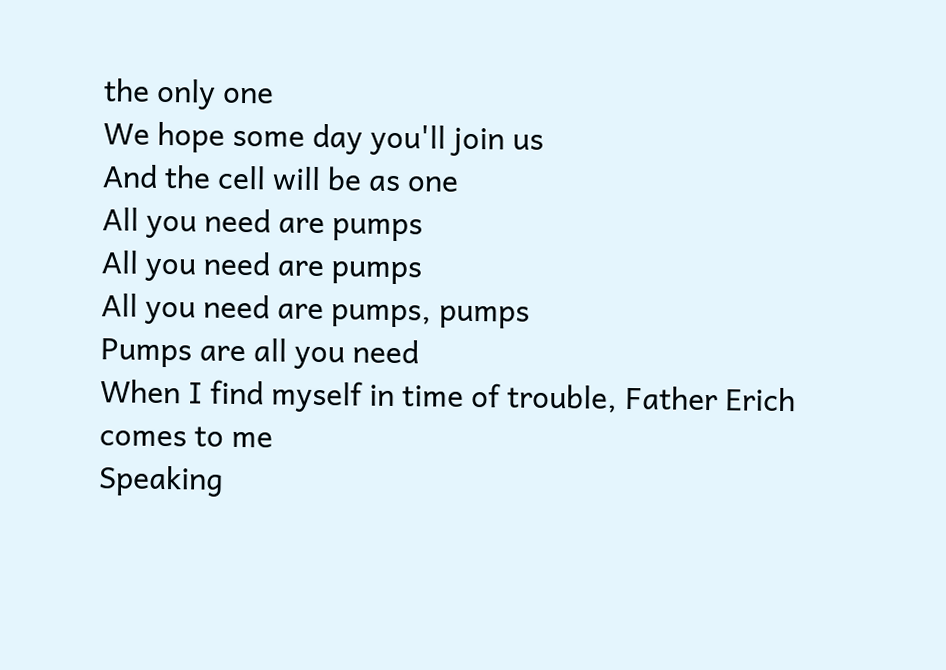the only one
We hope some day you'll join us
And the cell will be as one
All you need are pumps
All you need are pumps
All you need are pumps, pumps
Pumps are all you need
When I find myself in time of trouble, Father Erich comes to me
Speaking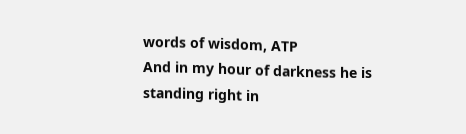words of wisdom, ATP
And in my hour of darkness he is standing right in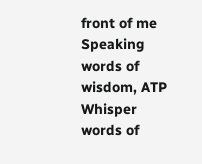front of me
Speaking words of wisdom, ATP
Whisper words of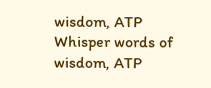wisdom, ATP
Whisper words of wisdom, ATP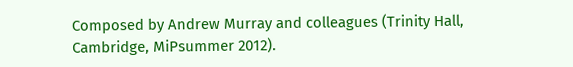Composed by Andrew Murray and colleagues (Trinity Hall, Cambridge, MiPsummer 2012).